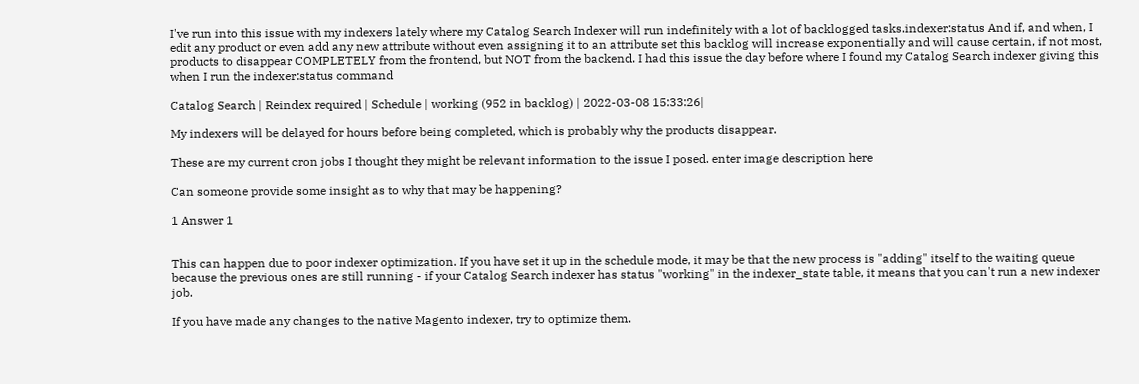I've run into this issue with my indexers lately where my Catalog Search Indexer will run indefinitely with a lot of backlogged tasks.indexer:status And if, and when, I edit any product or even add any new attribute without even assigning it to an attribute set this backlog will increase exponentially and will cause certain, if not most, products to disappear COMPLETELY from the frontend, but NOT from the backend. I had this issue the day before where I found my Catalog Search indexer giving this when I run the indexer:status command

Catalog Search | Reindex required | Schedule | working (952 in backlog) | 2022-03-08 15:33:26|

My indexers will be delayed for hours before being completed, which is probably why the products disappear.

These are my current cron jobs I thought they might be relevant information to the issue I posed. enter image description here

Can someone provide some insight as to why that may be happening?

1 Answer 1


This can happen due to poor indexer optimization. If you have set it up in the schedule mode, it may be that the new process is "adding" itself to the waiting queue because the previous ones are still running - if your Catalog Search indexer has status "working" in the indexer_state table, it means that you can't run a new indexer job.

If you have made any changes to the native Magento indexer, try to optimize them.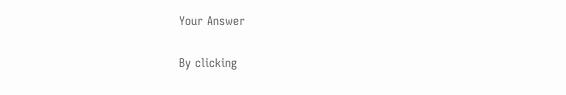Your Answer

By clicking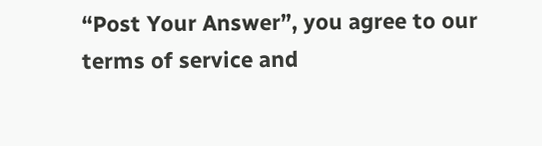“Post Your Answer”, you agree to our terms of service and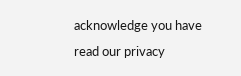acknowledge you have read our privacy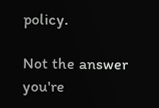policy.

Not the answer you're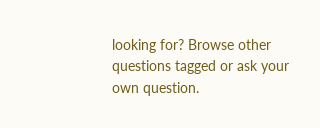looking for? Browse other questions tagged or ask your own question.